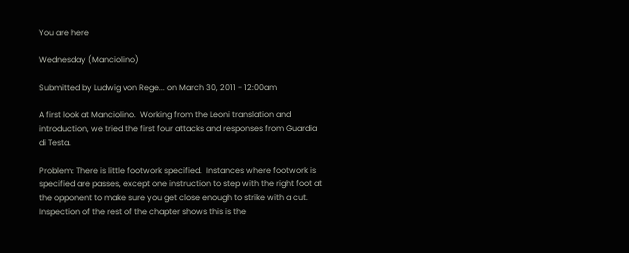You are here

Wednesday (Manciolino)

Submitted by Ludwig von Rege... on March 30, 2011 - 12:00am

A first look at Manciolino.  Working from the Leoni translation and introduction, we tried the first four attacks and responses from Guardia di Testa.

Problem: There is little footwork specified.  Instances where footwork is specified are passes, except one instruction to step with the right foot at the opponent to make sure you get close enough to strike with a cut.  Inspection of the rest of the chapter shows this is the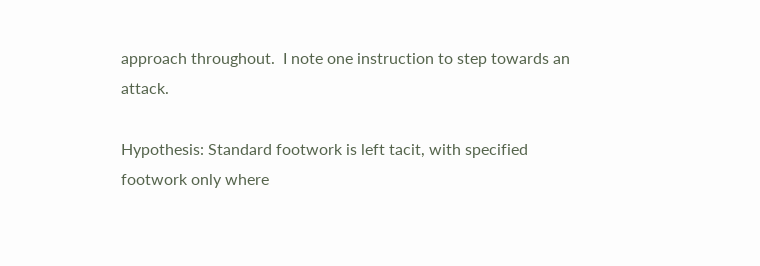approach throughout.  I note one instruction to step towards an attack.

Hypothesis: Standard footwork is left tacit, with specified footwork only where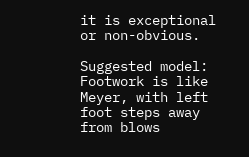it is exceptional or non-obvious.

Suggested model: Footwork is like Meyer, with left foot steps away from blows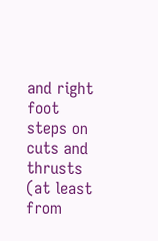and right foot steps on cuts and thrusts (at least from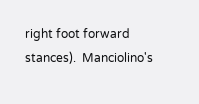right foot forward stances).  Manciolino's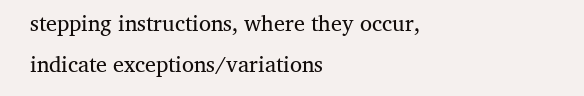stepping instructions, where they occur, indicate exceptions/variations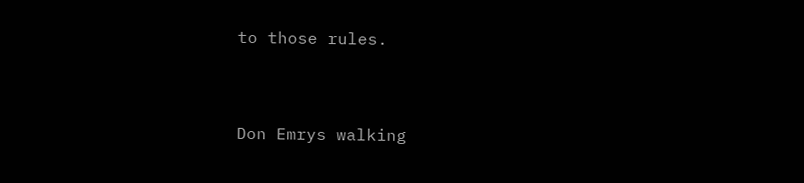to those rules.


Don Emrys walking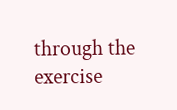through the exercise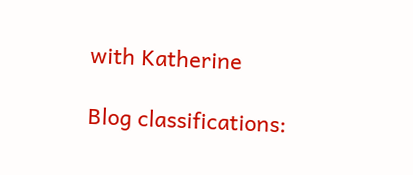with Katherine

Blog classifications: